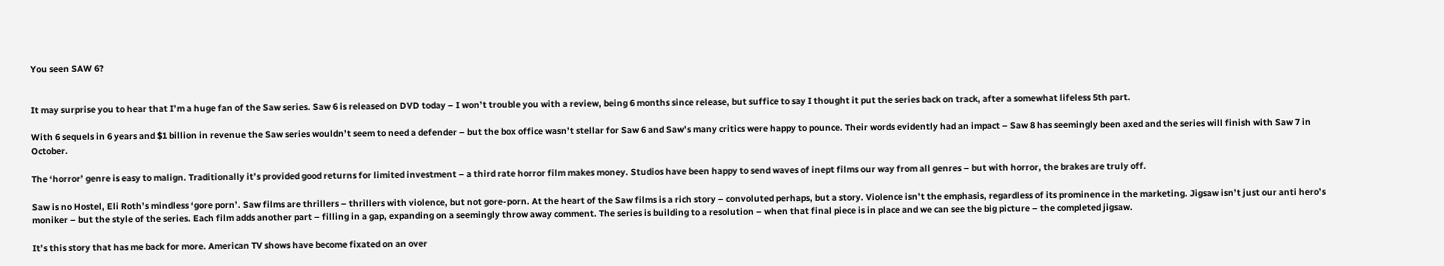You seen SAW 6?


It may surprise you to hear that I’m a huge fan of the Saw series. Saw 6 is released on DVD today – I won’t trouble you with a review, being 6 months since release, but suffice to say I thought it put the series back on track, after a somewhat lifeless 5th part.

With 6 sequels in 6 years and $1 billion in revenue the Saw series wouldn’t seem to need a defender – but the box office wasn’t stellar for Saw 6 and Saw’s many critics were happy to pounce. Their words evidently had an impact – Saw 8 has seemingly been axed and the series will finish with Saw 7 in October.

The ‘horror’ genre is easy to malign. Traditionally it’s provided good returns for limited investment – a third rate horror film makes money. Studios have been happy to send waves of inept films our way from all genres – but with horror, the brakes are truly off.

Saw is no Hostel, Eli Roth’s mindless ‘gore porn’. Saw films are thrillers – thrillers with violence, but not gore-porn. At the heart of the Saw films is a rich story – convoluted perhaps, but a story. Violence isn’t the emphasis, regardless of its prominence in the marketing. Jigsaw isn’t just our anti hero’s moniker – but the style of the series. Each film adds another part – filling in a gap, expanding on a seemingly throw away comment. The series is building to a resolution – when that final piece is in place and we can see the big picture – the completed jigsaw.

It’s this story that has me back for more. American TV shows have become fixated on an over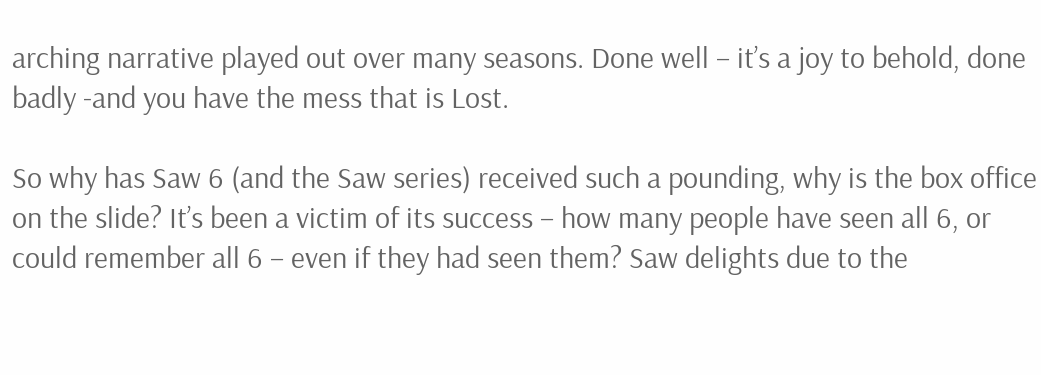arching narrative played out over many seasons. Done well – it’s a joy to behold, done badly -and you have the mess that is Lost.

So why has Saw 6 (and the Saw series) received such a pounding, why is the box office on the slide? It’s been a victim of its success – how many people have seen all 6, or could remember all 6 – even if they had seen them? Saw delights due to the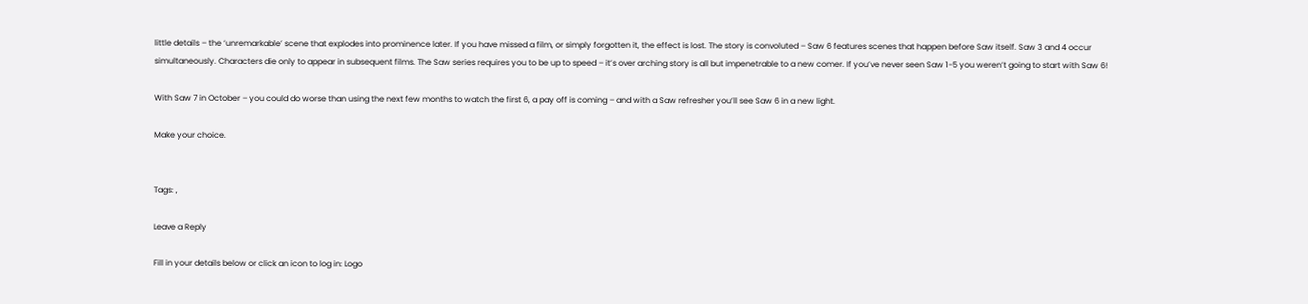little details – the ‘unremarkable’ scene that explodes into prominence later. If you have missed a film, or simply forgotten it, the effect is lost. The story is convoluted – Saw 6 features scenes that happen before Saw itself. Saw 3 and 4 occur simultaneously. Characters die only to appear in subsequent films. The Saw series requires you to be up to speed – it’s over arching story is all but impenetrable to a new comer. If you’ve never seen Saw 1-5 you weren’t going to start with Saw 6!

With Saw 7 in October – you could do worse than using the next few months to watch the first 6, a pay off is coming – and with a Saw refresher you’ll see Saw 6 in a new light.

Make your choice.


Tags: ,

Leave a Reply

Fill in your details below or click an icon to log in: Logo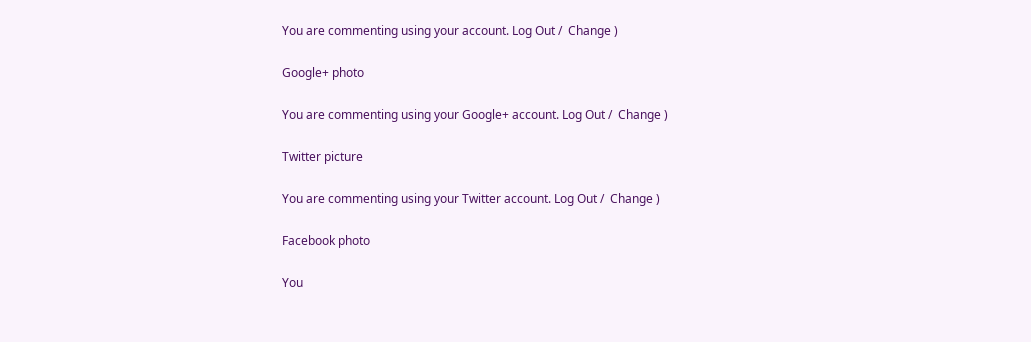You are commenting using your account. Log Out /  Change )

Google+ photo

You are commenting using your Google+ account. Log Out /  Change )

Twitter picture

You are commenting using your Twitter account. Log Out /  Change )

Facebook photo

You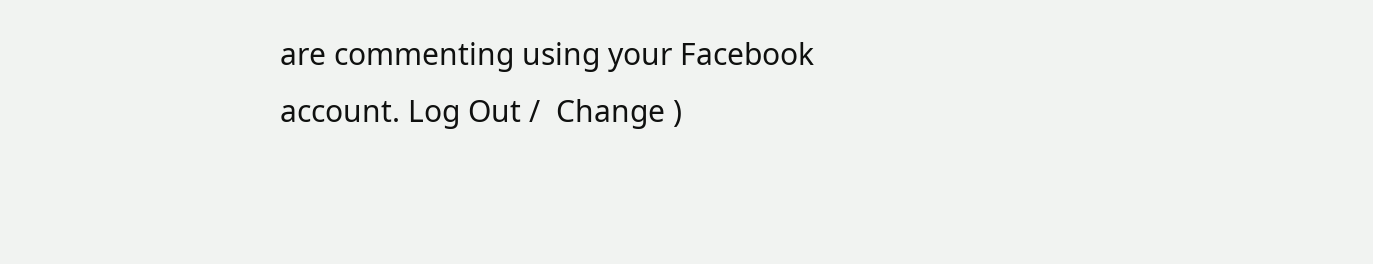are commenting using your Facebook account. Log Out /  Change )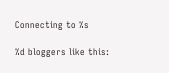Connecting to %s

%d bloggers like this: